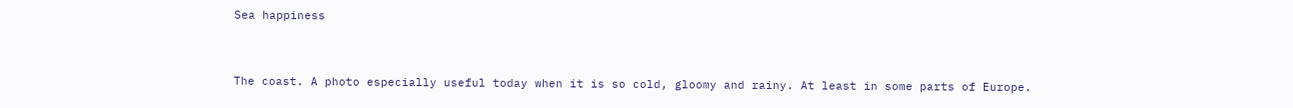Sea happiness


The coast. A photo especially useful today when it is so cold, gloomy and rainy. At least in some parts of Europe.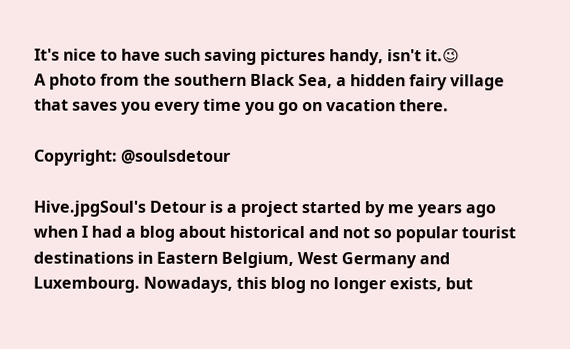It's nice to have such saving pictures handy, isn't it.😉
A photo from the southern Black Sea, a hidden fairy village that saves you every time you go on vacation there.

Copyright: @soulsdetour

Hive.jpgSoul's Detour is a project started by me years ago when I had a blog about historical and not so popular tourist destinations in Eastern Belgium, West Germany and Luxembourg. Nowadays, this blog no longer exists, but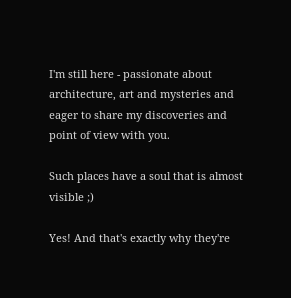I'm still here - passionate about architecture, art and mysteries and eager to share my discoveries and point of view with you.

Such places have a soul that is almost visible ;)

Yes! And that's exactly why they're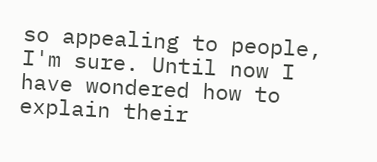so appealing to people, I'm sure. Until now I have wondered how to explain their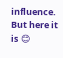influence. But here it is 😊